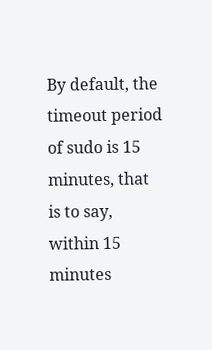By default, the timeout period of sudo is 15 minutes, that is to say, within 15 minutes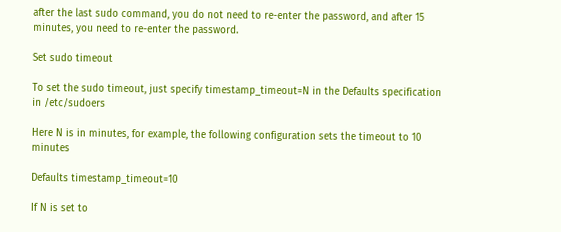after the last sudo command, you do not need to re-enter the password, and after 15 minutes, you need to re-enter the password.

Set sudo timeout

To set the sudo timeout, just specify timestamp_timeout=N in the Defaults specification in /etc/sudoers

Here N is in minutes, for example, the following configuration sets the timeout to 10 minutes

Defaults timestamp_timeout=10

If N is set to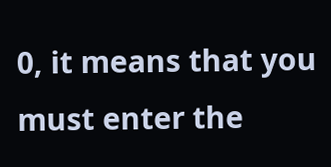0, it means that you must enter the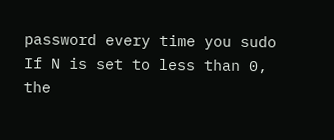password every time you sudo
If N is set to less than 0, the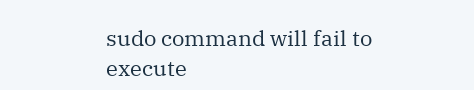sudo command will fail to execute